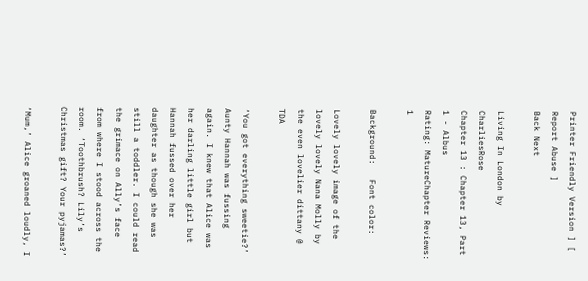Printer Friendly Version ] [ Report Abuse ]
Back Next

Living In London by CharliesRose
Chapter 13 : Chapter 13, Part 1 - Albus
Rating: MatureChapter Reviews: 1

Background:   Font color:

Lovely lovely image of the lovely lovely Nana Molly by the even lovelier dittany @ TDA

‘You got everything sweetie?’ Aunty Hannah was fussing again. I knew that Alice was her darling little girl but Hannah fussed over her daughter as though she was still a toddler. I could read the grimace on Ally’s face from where I stood across the room. ‘Toothbrush? Lily’s Christmas gift? Your pyjamas?’

‘Mum,’ Alice groaned loudly, I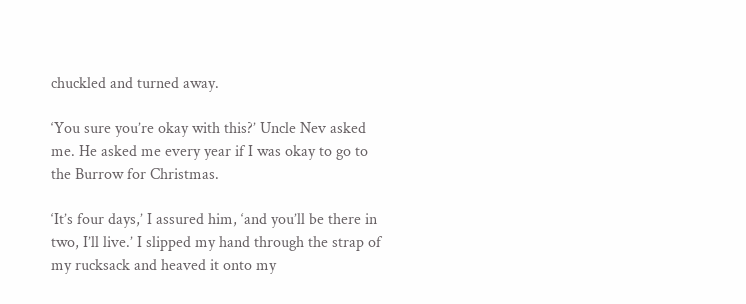chuckled and turned away.

‘You sure you’re okay with this?’ Uncle Nev asked me. He asked me every year if I was okay to go to the Burrow for Christmas.

‘It’s four days,’ I assured him, ‘and you’ll be there in two, I’ll live.’ I slipped my hand through the strap of my rucksack and heaved it onto my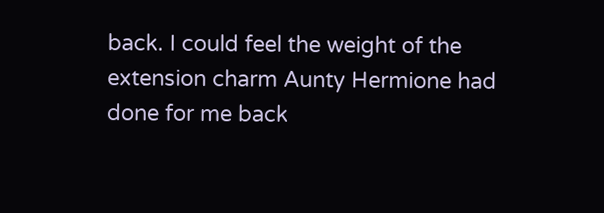back. I could feel the weight of the extension charm Aunty Hermione had done for me back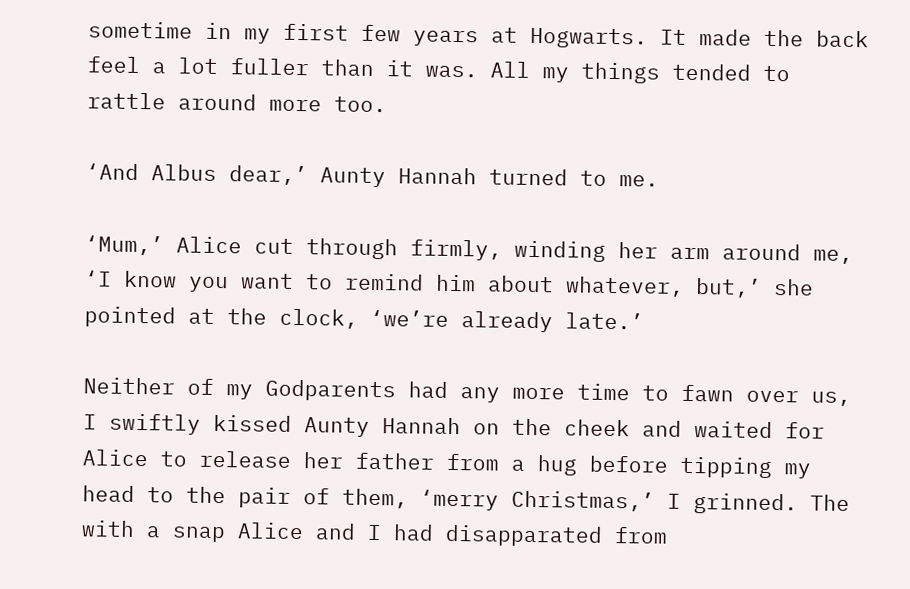sometime in my first few years at Hogwarts. It made the back feel a lot fuller than it was. All my things tended to rattle around more too.

‘And Albus dear,’ Aunty Hannah turned to me.

‘Mum,’ Alice cut through firmly, winding her arm around me, ‘I know you want to remind him about whatever, but,’ she pointed at the clock, ‘we’re already late.’

Neither of my Godparents had any more time to fawn over us, I swiftly kissed Aunty Hannah on the cheek and waited for Alice to release her father from a hug before tipping my head to the pair of them, ‘merry Christmas,’ I grinned. The with a snap Alice and I had disapparated from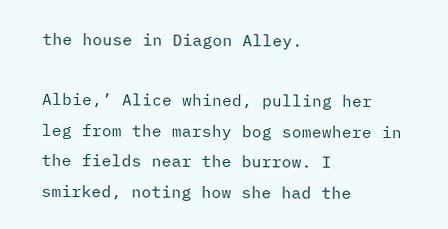the house in Diagon Alley.

Albie,’ Alice whined, pulling her leg from the marshy bog somewhere in the fields near the burrow. I smirked, noting how she had the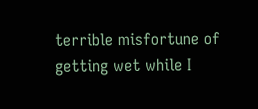terrible misfortune of getting wet while I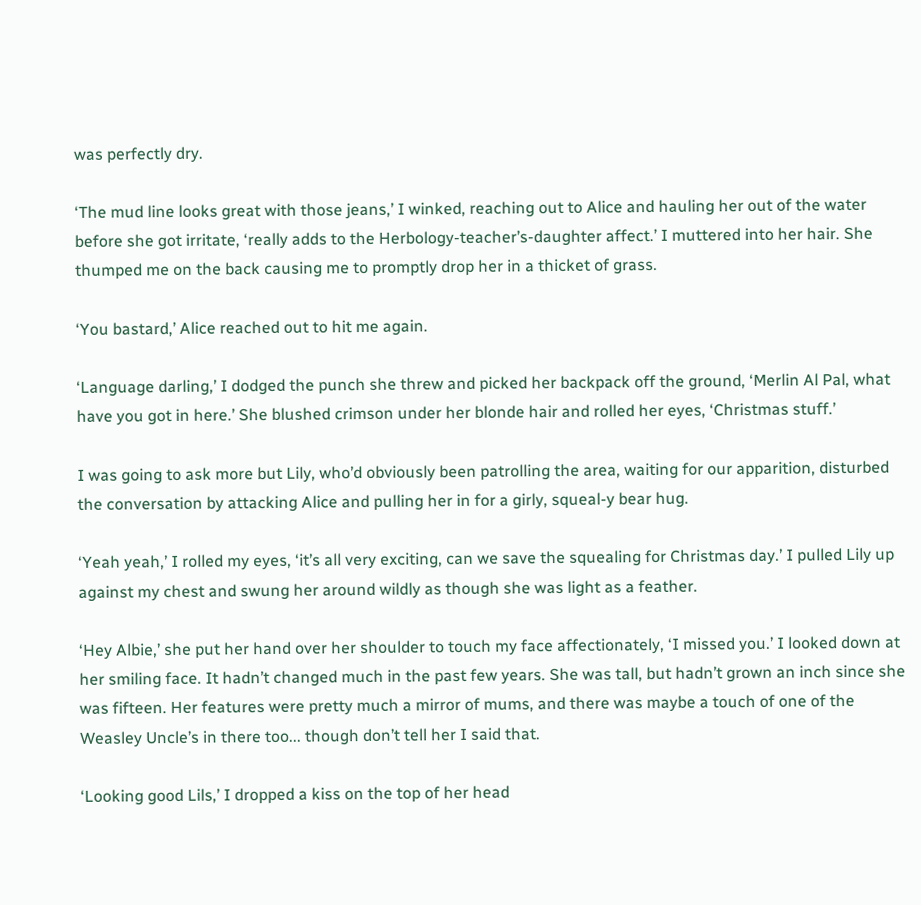was perfectly dry.

‘The mud line looks great with those jeans,’ I winked, reaching out to Alice and hauling her out of the water before she got irritate, ‘really adds to the Herbology-teacher’s-daughter affect.’ I muttered into her hair. She thumped me on the back causing me to promptly drop her in a thicket of grass.

‘You bastard,’ Alice reached out to hit me again.

‘Language darling,’ I dodged the punch she threw and picked her backpack off the ground, ‘Merlin Al Pal, what have you got in here.’ She blushed crimson under her blonde hair and rolled her eyes, ‘Christmas stuff.’

I was going to ask more but Lily, who’d obviously been patrolling the area, waiting for our apparition, disturbed the conversation by attacking Alice and pulling her in for a girly, squeal-y bear hug.

‘Yeah yeah,’ I rolled my eyes, ‘it’s all very exciting, can we save the squealing for Christmas day.’ I pulled Lily up against my chest and swung her around wildly as though she was light as a feather.

‘Hey Albie,’ she put her hand over her shoulder to touch my face affectionately, ‘I missed you.’ I looked down at her smiling face. It hadn’t changed much in the past few years. She was tall, but hadn’t grown an inch since she was fifteen. Her features were pretty much a mirror of mums, and there was maybe a touch of one of the Weasley Uncle’s in there too... though don’t tell her I said that.

‘Looking good Lils,’ I dropped a kiss on the top of her head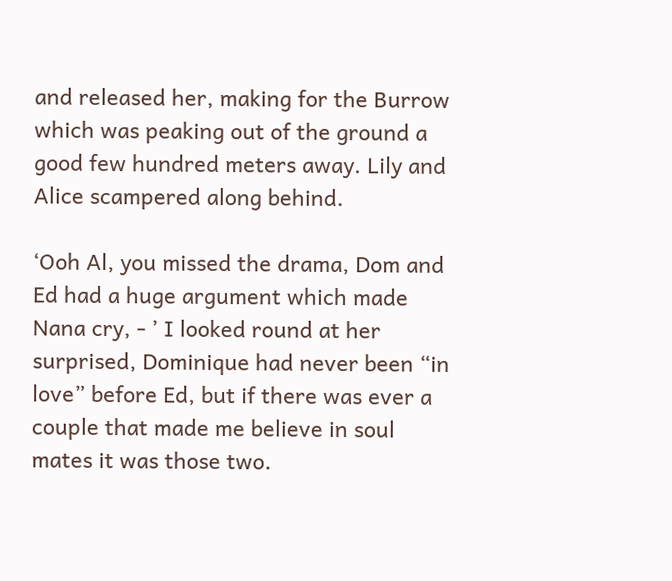and released her, making for the Burrow which was peaking out of the ground a good few hundred meters away. Lily and Alice scampered along behind.

‘Ooh Al, you missed the drama, Dom and Ed had a huge argument which made Nana cry, - ’ I looked round at her surprised, Dominique had never been “in love” before Ed, but if there was ever a couple that made me believe in soul mates it was those two.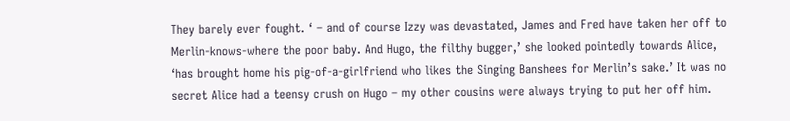They barely ever fought. ‘ – and of course Izzy was devastated, James and Fred have taken her off to Merlin-knows-where the poor baby. And Hugo, the filthy bugger,’ she looked pointedly towards Alice, ‘has brought home his pig-of-a-girlfriend who likes the Singing Banshees for Merlin’s sake.’ It was no secret Alice had a teensy crush on Hugo – my other cousins were always trying to put her off him.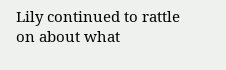Lily continued to rattle on about what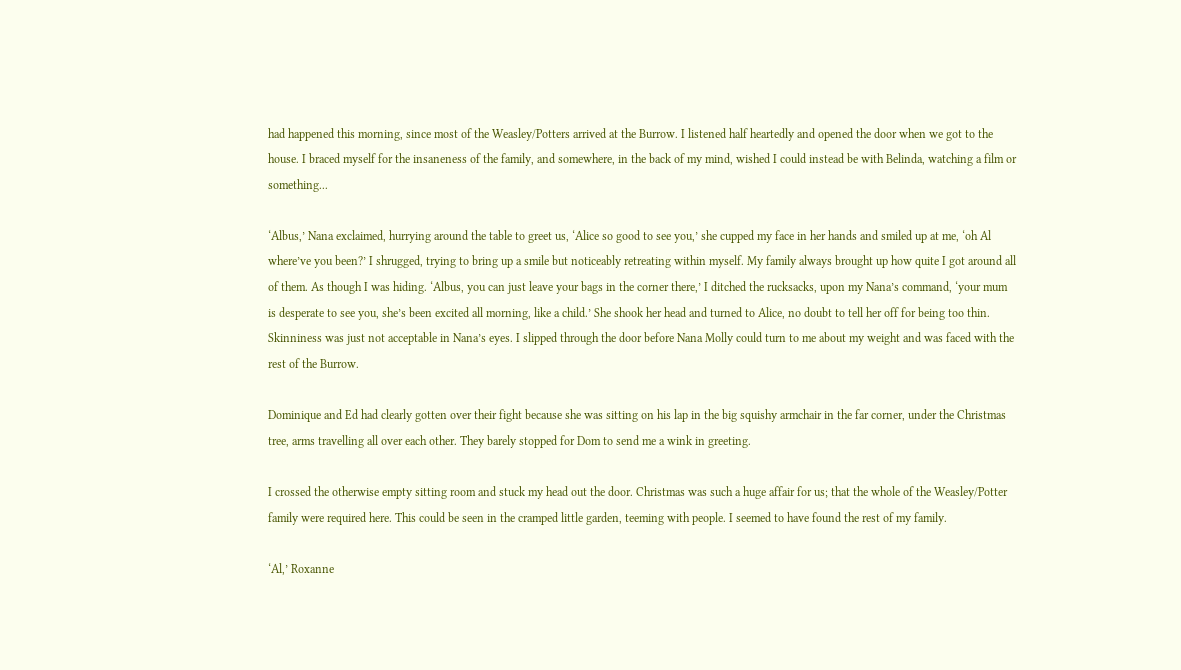had happened this morning, since most of the Weasley/Potters arrived at the Burrow. I listened half heartedly and opened the door when we got to the house. I braced myself for the insaneness of the family, and somewhere, in the back of my mind, wished I could instead be with Belinda, watching a film or something...

‘Albus,’ Nana exclaimed, hurrying around the table to greet us, ‘Alice so good to see you,’ she cupped my face in her hands and smiled up at me, ‘oh Al where’ve you been?’ I shrugged, trying to bring up a smile but noticeably retreating within myself. My family always brought up how quite I got around all of them. As though I was hiding. ‘Albus, you can just leave your bags in the corner there,’ I ditched the rucksacks, upon my Nana’s command, ‘your mum is desperate to see you, she’s been excited all morning, like a child.’ She shook her head and turned to Alice, no doubt to tell her off for being too thin. Skinniness was just not acceptable in Nana’s eyes. I slipped through the door before Nana Molly could turn to me about my weight and was faced with the rest of the Burrow.

Dominique and Ed had clearly gotten over their fight because she was sitting on his lap in the big squishy armchair in the far corner, under the Christmas tree, arms travelling all over each other. They barely stopped for Dom to send me a wink in greeting.

I crossed the otherwise empty sitting room and stuck my head out the door. Christmas was such a huge affair for us; that the whole of the Weasley/Potter family were required here. This could be seen in the cramped little garden, teeming with people. I seemed to have found the rest of my family.

‘Al,’ Roxanne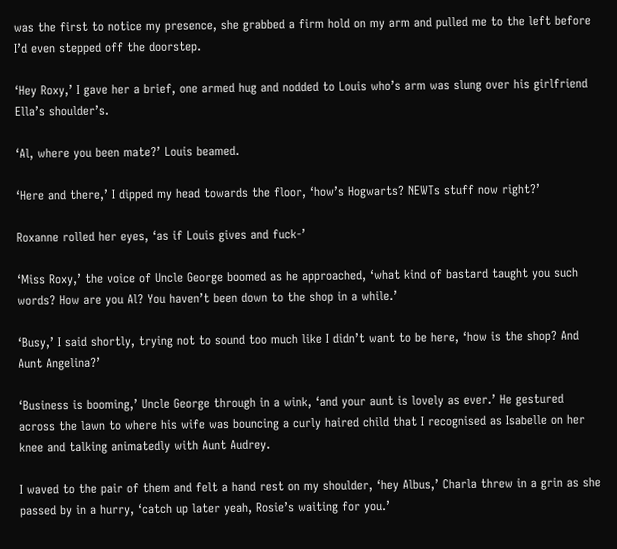was the first to notice my presence, she grabbed a firm hold on my arm and pulled me to the left before I’d even stepped off the doorstep.

‘Hey Roxy,’ I gave her a brief, one armed hug and nodded to Louis who’s arm was slung over his girlfriend Ella’s shoulder’s.

‘Al, where you been mate?’ Louis beamed.

‘Here and there,’ I dipped my head towards the floor, ‘how’s Hogwarts? NEWTs stuff now right?’

Roxanne rolled her eyes, ‘as if Louis gives and fuck-’

‘Miss Roxy,’ the voice of Uncle George boomed as he approached, ‘what kind of bastard taught you such words? How are you Al? You haven’t been down to the shop in a while.’

‘Busy,’ I said shortly, trying not to sound too much like I didn’t want to be here, ‘how is the shop? And Aunt Angelina?’

‘Business is booming,’ Uncle George through in a wink, ‘and your aunt is lovely as ever.’ He gestured across the lawn to where his wife was bouncing a curly haired child that I recognised as Isabelle on her knee and talking animatedly with Aunt Audrey.

I waved to the pair of them and felt a hand rest on my shoulder, ‘hey Albus,’ Charla threw in a grin as she passed by in a hurry, ‘catch up later yeah, Rosie’s waiting for you.’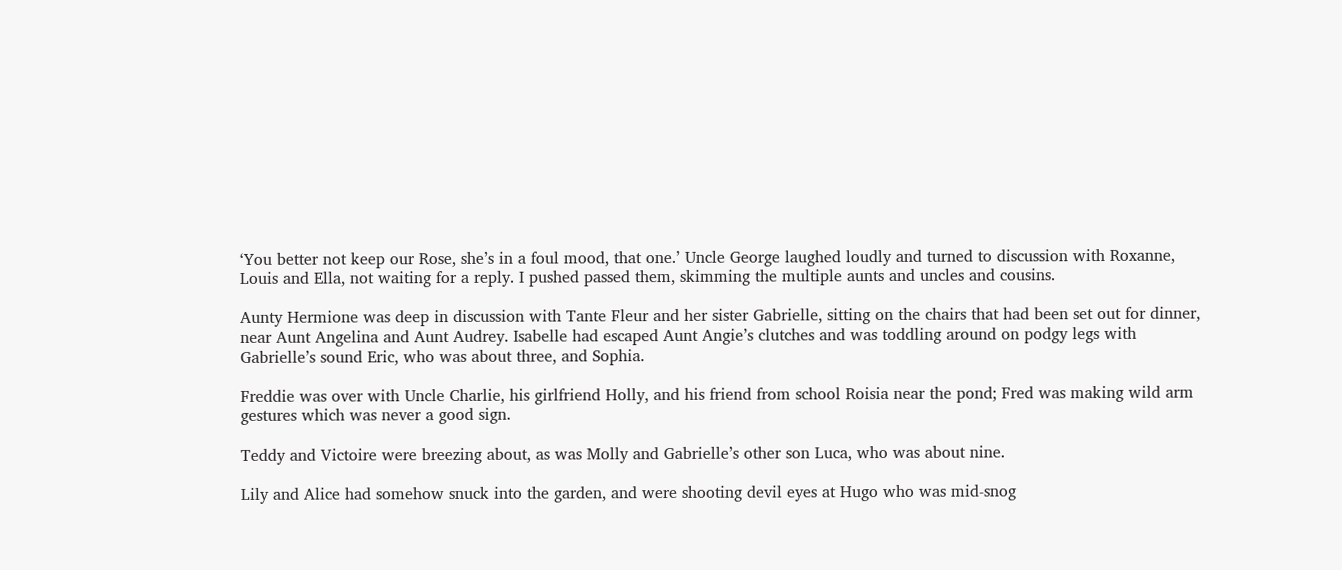‘You better not keep our Rose, she’s in a foul mood, that one.’ Uncle George laughed loudly and turned to discussion with Roxanne, Louis and Ella, not waiting for a reply. I pushed passed them, skimming the multiple aunts and uncles and cousins.

Aunty Hermione was deep in discussion with Tante Fleur and her sister Gabrielle, sitting on the chairs that had been set out for dinner, near Aunt Angelina and Aunt Audrey. Isabelle had escaped Aunt Angie’s clutches and was toddling around on podgy legs with Gabrielle’s sound Eric, who was about three, and Sophia.

Freddie was over with Uncle Charlie, his girlfriend Holly, and his friend from school Roisia near the pond; Fred was making wild arm gestures which was never a good sign.

Teddy and Victoire were breezing about, as was Molly and Gabrielle’s other son Luca, who was about nine.

Lily and Alice had somehow snuck into the garden, and were shooting devil eyes at Hugo who was mid-snog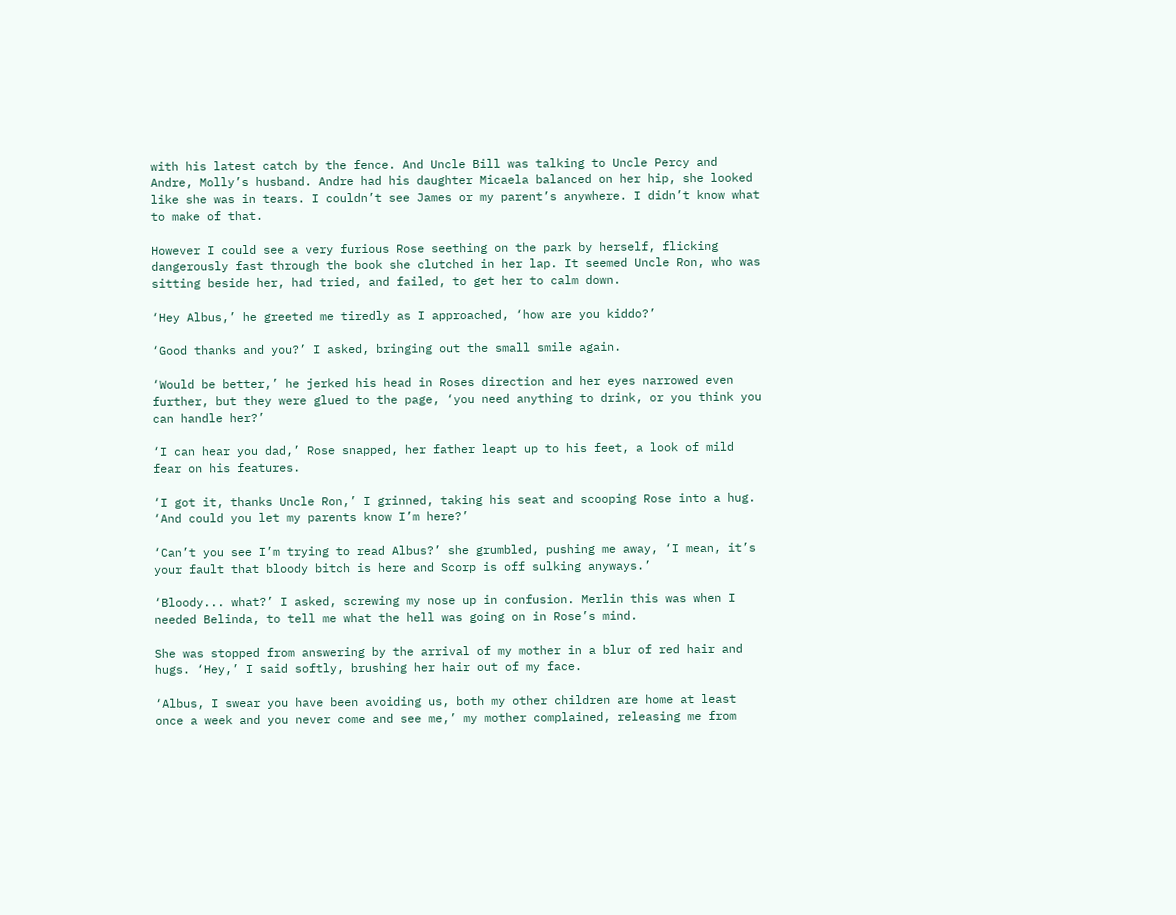with his latest catch by the fence. And Uncle Bill was talking to Uncle Percy and Andre, Molly’s husband. Andre had his daughter Micaela balanced on her hip, she looked like she was in tears. I couldn’t see James or my parent’s anywhere. I didn’t know what to make of that.

However I could see a very furious Rose seething on the park by herself, flicking dangerously fast through the book she clutched in her lap. It seemed Uncle Ron, who was sitting beside her, had tried, and failed, to get her to calm down.

‘Hey Albus,’ he greeted me tiredly as I approached, ‘how are you kiddo?’

‘Good thanks and you?’ I asked, bringing out the small smile again.

‘Would be better,’ he jerked his head in Roses direction and her eyes narrowed even further, but they were glued to the page, ‘you need anything to drink, or you think you can handle her?’

‘I can hear you dad,’ Rose snapped, her father leapt up to his feet, a look of mild fear on his features.

‘I got it, thanks Uncle Ron,’ I grinned, taking his seat and scooping Rose into a hug. ‘And could you let my parents know I’m here?’

‘Can’t you see I’m trying to read Albus?’ she grumbled, pushing me away, ‘I mean, it’s your fault that bloody bitch is here and Scorp is off sulking anyways.’

‘Bloody... what?’ I asked, screwing my nose up in confusion. Merlin this was when I needed Belinda, to tell me what the hell was going on in Rose’s mind.

She was stopped from answering by the arrival of my mother in a blur of red hair and hugs. ‘Hey,’ I said softly, brushing her hair out of my face.

‘Albus, I swear you have been avoiding us, both my other children are home at least once a week and you never come and see me,’ my mother complained, releasing me from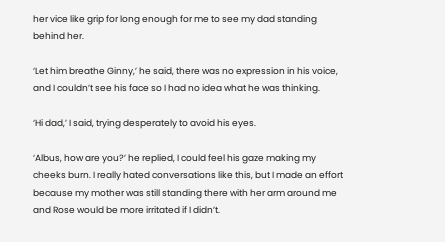her vice like grip for long enough for me to see my dad standing behind her.

‘Let him breathe Ginny,’ he said, there was no expression in his voice, and I couldn’t see his face so I had no idea what he was thinking.

‘Hi dad,’ I said, trying desperately to avoid his eyes.

‘Albus, how are you?’ he replied, I could feel his gaze making my cheeks burn. I really hated conversations like this, but I made an effort because my mother was still standing there with her arm around me and Rose would be more irritated if I didn’t.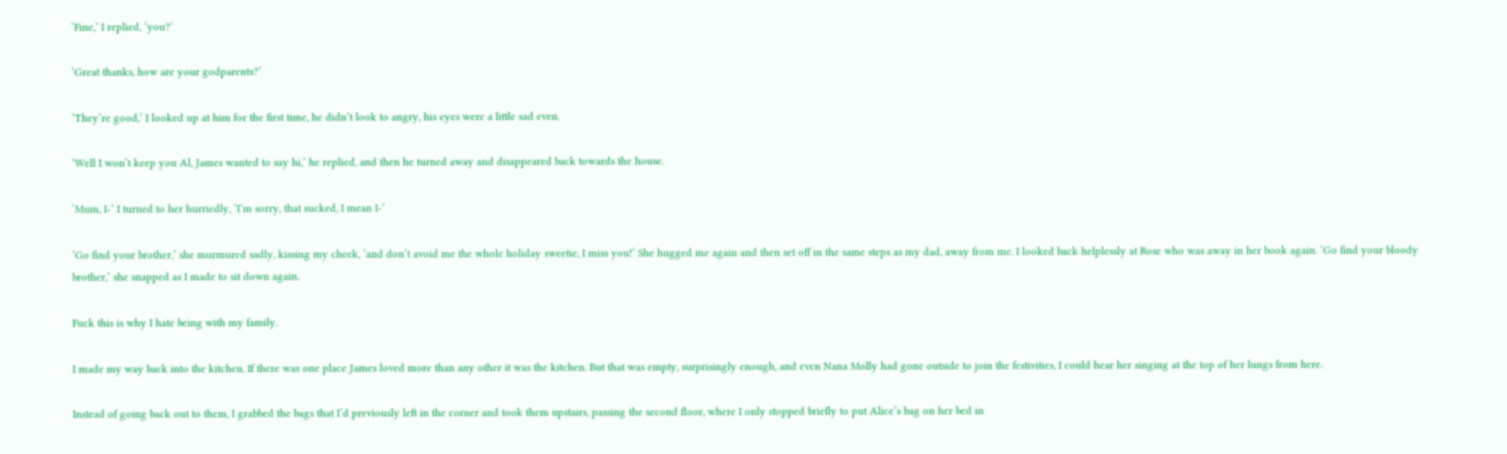‘Fine,’ I replied, ‘you?’

‘Great thanks, how are your godparents?’

‘They’re good,’ I looked up at him for the first time, he didn’t look to angry, his eyes were a little sad even.

‘Well I won’t keep you Al, James wanted to say hi,’ he replied, and then he turned away and disappeared back towards the house.

‘Mum, I-’ I turned to her hurriedly, ‘I’m sorry, that sucked, I mean I-’

‘Go find your brother,’ she murmured sadly, kissing my cheek, ‘and don’t avoid me the whole holiday sweetie, I miss you!’ She hugged me again and then set off in the same steps as my dad, away from me. I looked back helplessly at Rose who was away in her book again. ‘Go find your bloody brother,’ she snapped as I made to sit down again.

Fuck this is why I hate being with my family.

I made my way back into the kitchen. If there was one place James loved more than any other it was the kitchen. But that was empty, surprisingly enough, and even Nana Molly had gone outside to join the festivities, I could hear her singing at the top of her lungs from here.

Instead of going back out to them, I grabbed the bags that I’d previously left in the corner and took them upstairs, passing the second floor, where I only stopped briefly to put Alice’s bag on her bed in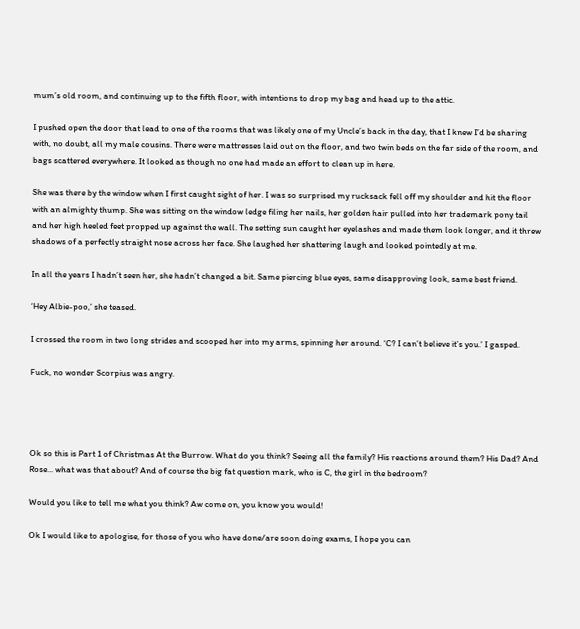mum’s old room, and continuing up to the fifth floor, with intentions to drop my bag and head up to the attic.

I pushed open the door that lead to one of the rooms that was likely one of my Uncle’s back in the day, that I knew I’d be sharing with, no doubt, all my male cousins. There were mattresses laid out on the floor, and two twin beds on the far side of the room, and bags scattered everywhere. It looked as though no one had made an effort to clean up in here.

She was there by the window when I first caught sight of her. I was so surprised my rucksack fell off my shoulder and hit the floor with an almighty thump. She was sitting on the window ledge filing her nails, her golden hair pulled into her trademark pony tail and her high heeled feet propped up against the wall. The setting sun caught her eyelashes and made them look longer, and it threw shadows of a perfectly straight nose across her face. She laughed her shattering laugh and looked pointedly at me.

In all the years I hadn’t seen her, she hadn’t changed a bit. Same piercing blue eyes, same disapproving look, same best friend.

‘Hey Albie-poo,’ she teased.

I crossed the room in two long strides and scooped her into my arms, spinning her around. ‘C? I can’t believe it’s you.’ I gasped.

Fuck, no wonder Scorpius was angry.




Ok so this is Part 1 of Christmas At the Burrow. What do you think? Seeing all the family? His reactions around them? His Dad? And Rose... what was that about? And of course the big fat question mark, who is C, the girl in the bedroom?

Would you like to tell me what you think? Aw come on, you know you would!

Ok I would like to apologise, for those of you who have done/are soon doing exams, I hope you can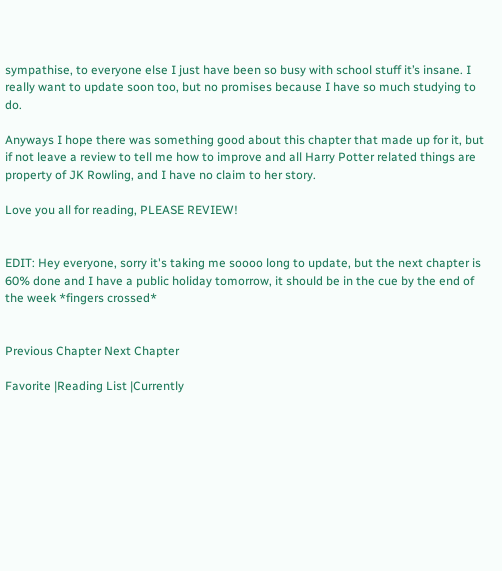sympathise, to everyone else I just have been so busy with school stuff it’s insane. I really want to update soon too, but no promises because I have so much studying to do.

Anyways I hope there was something good about this chapter that made up for it, but if not leave a review to tell me how to improve and all Harry Potter related things are property of JK Rowling, and I have no claim to her story.

Love you all for reading, PLEASE REVIEW!


EDIT: Hey everyone, sorry it's taking me soooo long to update, but the next chapter is 60% done and I have a public holiday tomorrow, it should be in the cue by the end of the week *fingers crossed*


Previous Chapter Next Chapter

Favorite |Reading List |Currently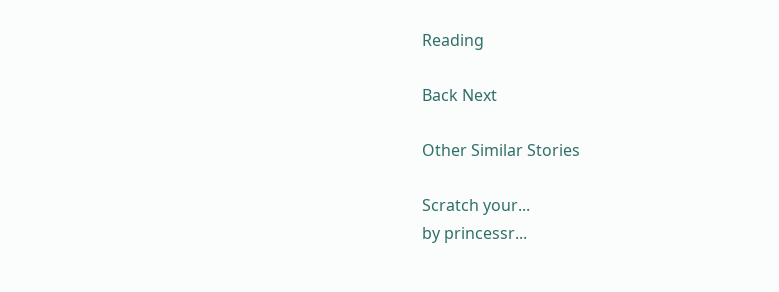Reading

Back Next

Other Similar Stories

Scratch your...
by princessr...